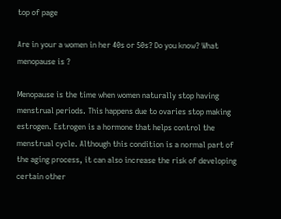top of page

Are in your a women in her 40s or 50s? Do you know? What menopause is ?

Menopause is the time when women naturally stop having menstrual periods. This happens due to ovaries stop making estrogen. Estrogen is a hormone that helps control the menstrual cycle. Although this condition is a normal part of the aging process, it can also increase the risk of developing certain other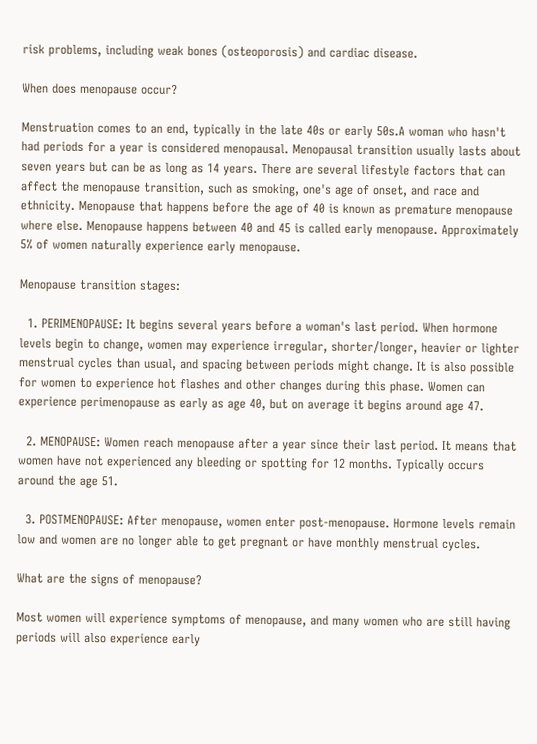risk problems, including weak bones (osteoporosis) and cardiac disease.

When does menopause occur?

Menstruation comes to an end, typically in the late 40s or early 50s.A woman who hasn't had periods for a year is considered menopausal. Menopausal transition usually lasts about seven years but can be as long as 14 years. There are several lifestyle factors that can affect the menopause transition, such as smoking, one's age of onset, and race and ethnicity. Menopause that happens before the age of 40 is known as premature menopause where else. Menopause happens between 40 and 45 is called early menopause. Approximately 5% of women naturally experience early menopause.

Menopause transition stages:

  1. PERIMENOPAUSE: It begins several years before a woman's last period. When hormone levels begin to change, women may experience irregular, shorter/longer, heavier or lighter menstrual cycles than usual, and spacing between periods might change. It is also possible for women to experience hot flashes and other changes during this phase. Women can experience perimenopause as early as age 40, but on average it begins around age 47.

  2. MENOPAUSE: Women reach menopause after a year since their last period. It means that women have not experienced any bleeding or spotting for 12 months. Typically occurs around the age 51.

  3. POSTMENOPAUSE: After menopause, women enter post-menopause. Hormone levels remain low and women are no longer able to get pregnant or have monthly menstrual cycles.

What are the signs of menopause?

Most women will experience symptoms of menopause, and many women who are still having periods will also experience early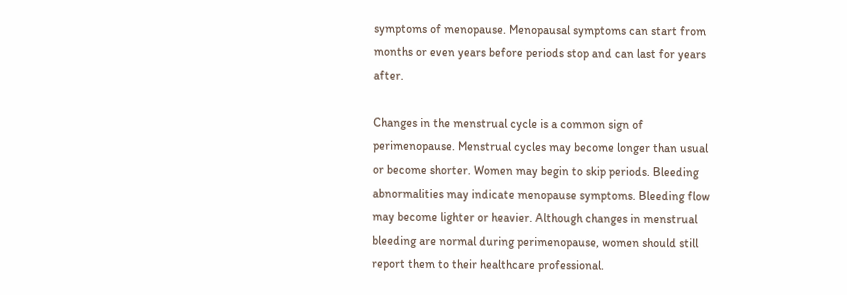symptoms of menopause. Menopausal symptoms can start from months or even years before periods stop and can last for years after.

Changes in the menstrual cycle is a common sign of perimenopause. Menstrual cycles may become longer than usual or become shorter. Women may begin to skip periods. Bleeding abnormalities may indicate menopause symptoms. Bleeding flow may become lighter or heavier. Although changes in menstrual bleeding are normal during perimenopause, women should still report them to their healthcare professional.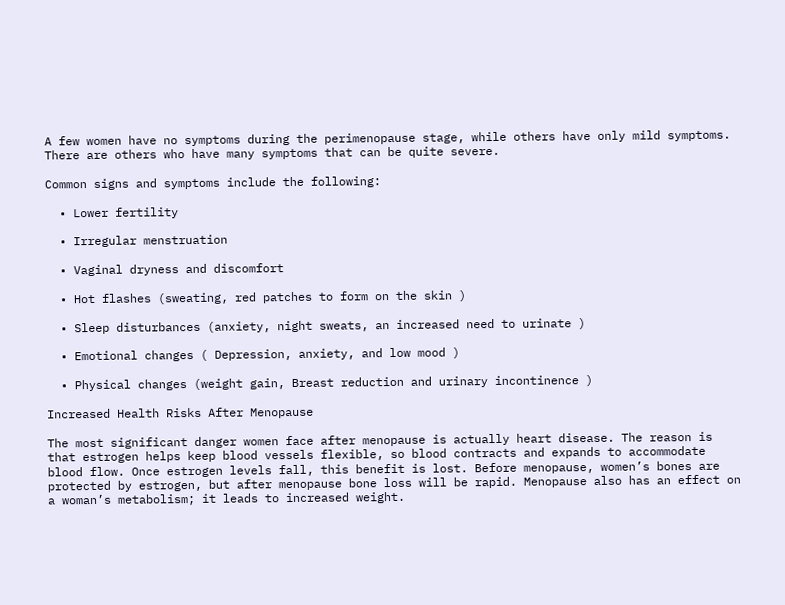A few women have no symptoms during the perimenopause stage, while others have only mild symptoms. There are others who have many symptoms that can be quite severe.

Common signs and symptoms include the following:

  • Lower fertility

  • Irregular menstruation

  • Vaginal dryness and discomfort

  • Hot flashes (sweating, red patches to form on the skin )

  • Sleep disturbances (anxiety, night sweats, an increased need to urinate )

  • Emotional changes ( Depression, anxiety, and low mood )

  • Physical changes (weight gain, Breast reduction and urinary incontinence )

Increased Health Risks After Menopause

The most significant danger women face after menopause is actually heart disease. The reason is that estrogen helps keep blood vessels flexible, so blood contracts and expands to accommodate blood flow. Once estrogen levels fall, this benefit is lost. Before menopause, women’s bones are protected by estrogen, but after menopause bone loss will be rapid. Menopause also has an effect on a woman’s metabolism; it leads to increased weight.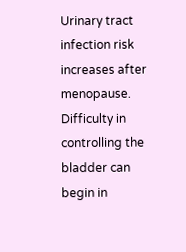Urinary tract infection risk increases after menopause. Difficulty in controlling the bladder can begin in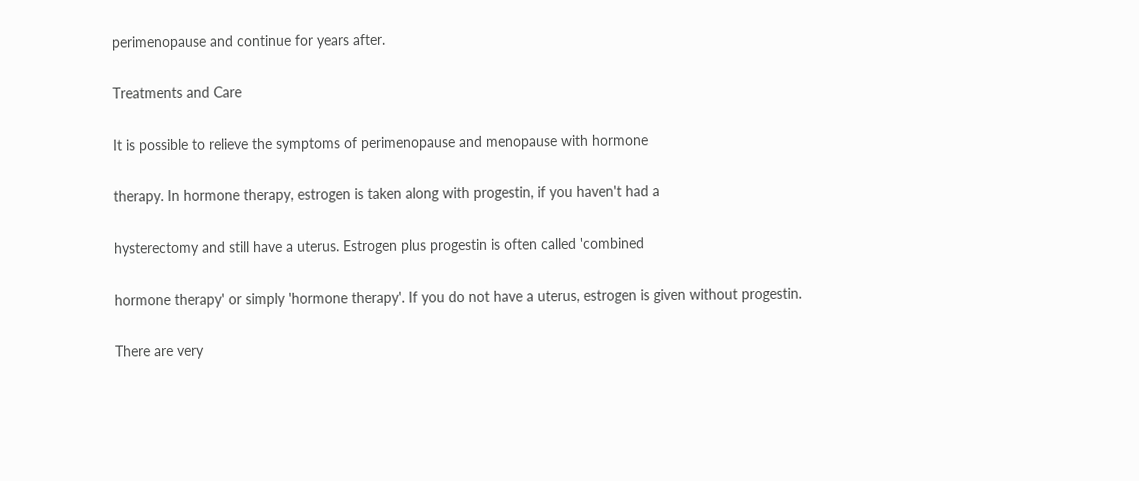perimenopause and continue for years after.

Treatments and Care

It is possible to relieve the symptoms of perimenopause and menopause with hormone

therapy. In hormone therapy, estrogen is taken along with progestin, if you haven't had a

hysterectomy and still have a uterus. Estrogen plus progestin is often called 'combined

hormone therapy' or simply 'hormone therapy'. If you do not have a uterus, estrogen is given without progestin.

There are very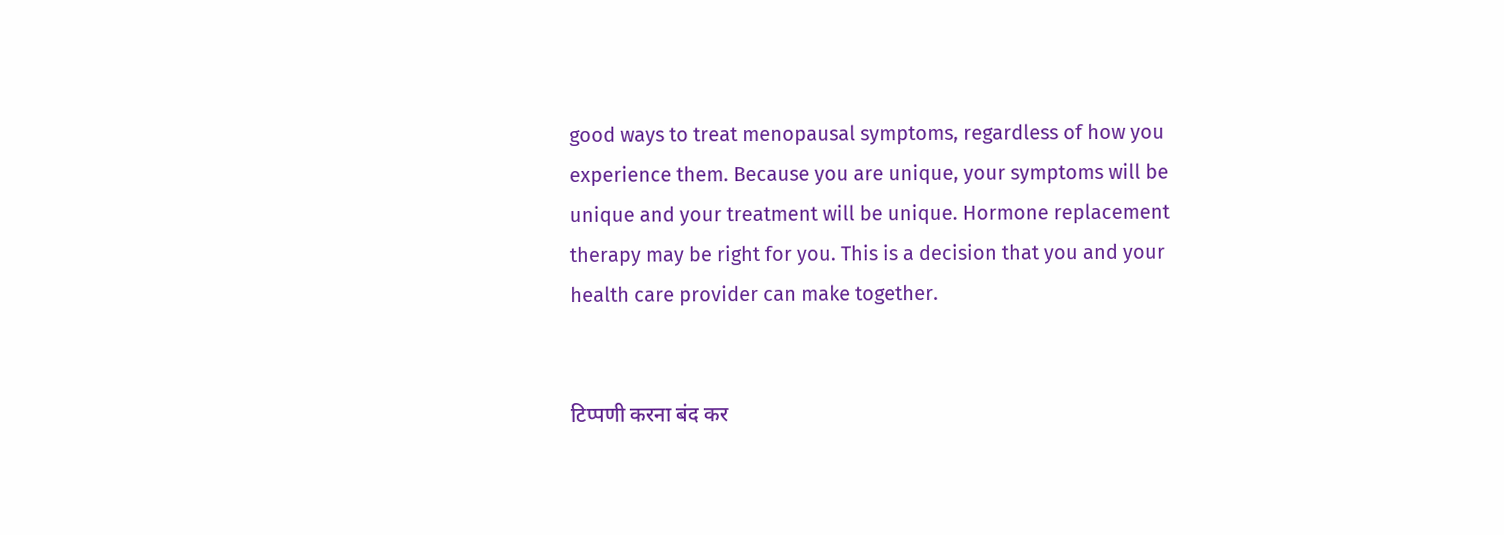good ways to treat menopausal symptoms, regardless of how you experience them. Because you are unique, your symptoms will be unique and your treatment will be unique. Hormone replacement therapy may be right for you. This is a decision that you and your health care provider can make together.


टिप्पणी करना बंद कर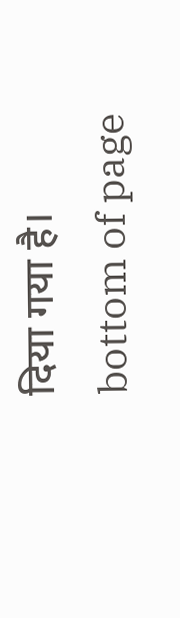दिया गया है।
bottom of page